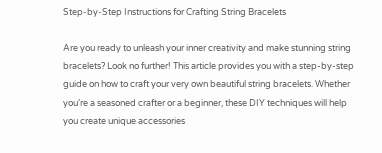Step-by-Step Instructions for Crafting String Bracelets

Are you ready to unleash your inner creativity and make stunning string bracelets? Look no further! This article provides you with a step-by-step guide on how to craft your very own beautiful string bracelets. Whether you’re a seasoned crafter or a beginner, these DIY techniques will help you create unique accessories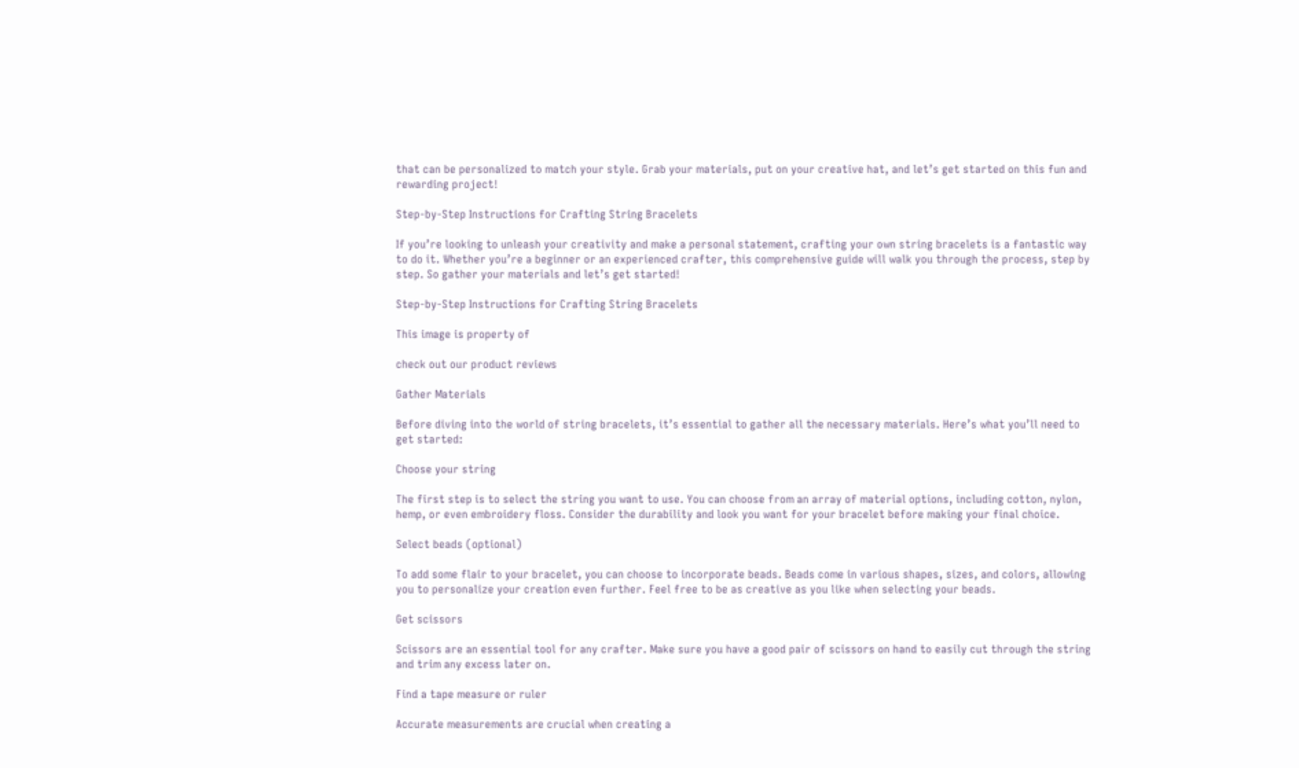that can be personalized to match your style. Grab your materials, put on your creative hat, and let’s get started on this fun and rewarding project!

Step-by-Step Instructions for Crafting String Bracelets

If you’re looking to unleash your creativity and make a personal statement, crafting your own string bracelets is a fantastic way to do it. Whether you’re a beginner or an experienced crafter, this comprehensive guide will walk you through the process, step by step. So gather your materials and let’s get started!

Step-by-Step Instructions for Crafting String Bracelets

This image is property of

check out our product reviews

Gather Materials

Before diving into the world of string bracelets, it’s essential to gather all the necessary materials. Here’s what you’ll need to get started:

Choose your string

The first step is to select the string you want to use. You can choose from an array of material options, including cotton, nylon, hemp, or even embroidery floss. Consider the durability and look you want for your bracelet before making your final choice.

Select beads (optional)

To add some flair to your bracelet, you can choose to incorporate beads. Beads come in various shapes, sizes, and colors, allowing you to personalize your creation even further. Feel free to be as creative as you like when selecting your beads.

Get scissors

Scissors are an essential tool for any crafter. Make sure you have a good pair of scissors on hand to easily cut through the string and trim any excess later on.

Find a tape measure or ruler

Accurate measurements are crucial when creating a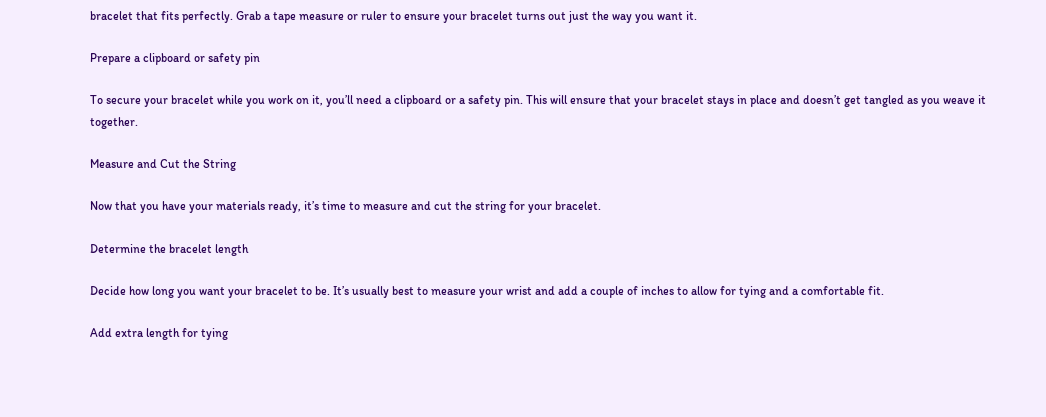bracelet that fits perfectly. Grab a tape measure or ruler to ensure your bracelet turns out just the way you want it.

Prepare a clipboard or safety pin

To secure your bracelet while you work on it, you’ll need a clipboard or a safety pin. This will ensure that your bracelet stays in place and doesn’t get tangled as you weave it together.

Measure and Cut the String

Now that you have your materials ready, it’s time to measure and cut the string for your bracelet.

Determine the bracelet length

Decide how long you want your bracelet to be. It’s usually best to measure your wrist and add a couple of inches to allow for tying and a comfortable fit.

Add extra length for tying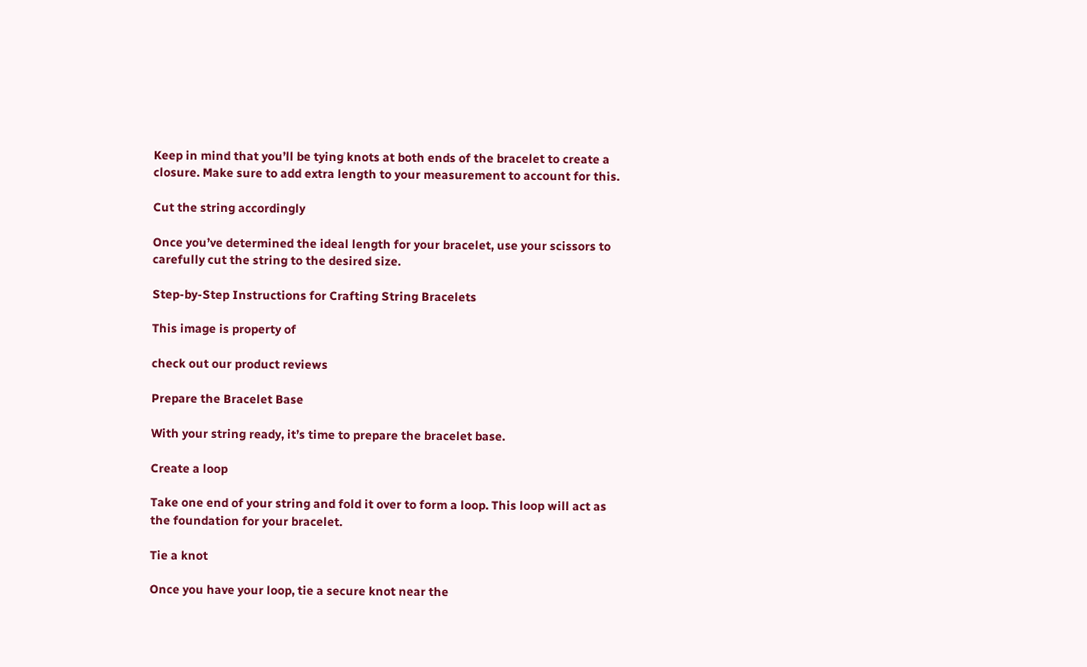Keep in mind that you’ll be tying knots at both ends of the bracelet to create a closure. Make sure to add extra length to your measurement to account for this.

Cut the string accordingly

Once you’ve determined the ideal length for your bracelet, use your scissors to carefully cut the string to the desired size.

Step-by-Step Instructions for Crafting String Bracelets

This image is property of

check out our product reviews

Prepare the Bracelet Base

With your string ready, it’s time to prepare the bracelet base.

Create a loop

Take one end of your string and fold it over to form a loop. This loop will act as the foundation for your bracelet.

Tie a knot

Once you have your loop, tie a secure knot near the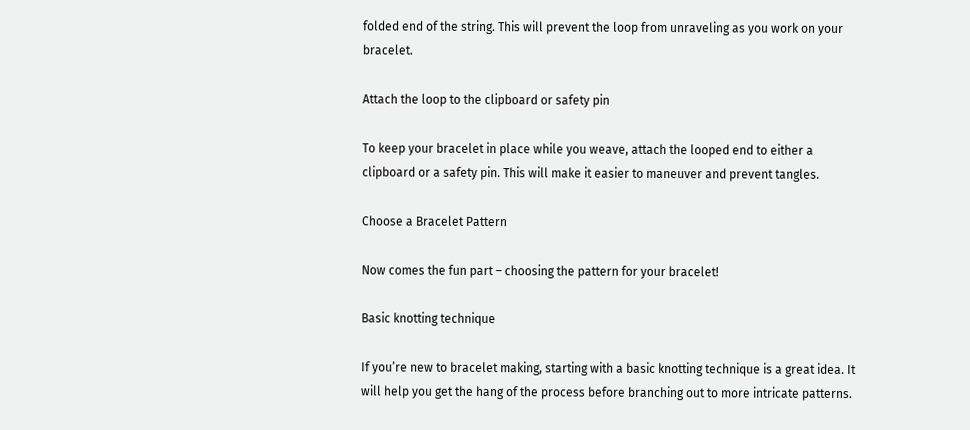folded end of the string. This will prevent the loop from unraveling as you work on your bracelet.

Attach the loop to the clipboard or safety pin

To keep your bracelet in place while you weave, attach the looped end to either a clipboard or a safety pin. This will make it easier to maneuver and prevent tangles.

Choose a Bracelet Pattern

Now comes the fun part – choosing the pattern for your bracelet!

Basic knotting technique

If you’re new to bracelet making, starting with a basic knotting technique is a great idea. It will help you get the hang of the process before branching out to more intricate patterns.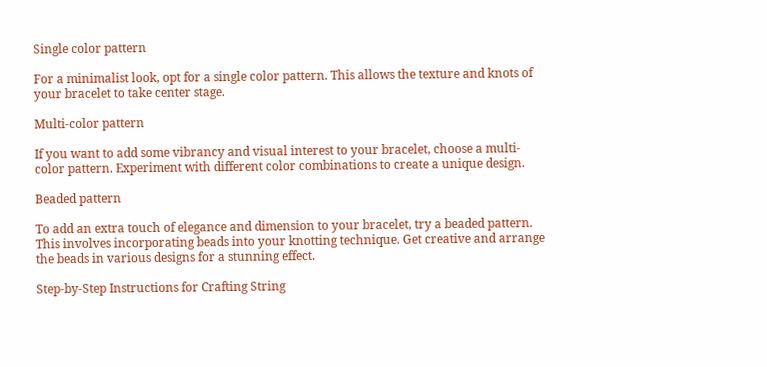Single color pattern

For a minimalist look, opt for a single color pattern. This allows the texture and knots of your bracelet to take center stage.

Multi-color pattern

If you want to add some vibrancy and visual interest to your bracelet, choose a multi-color pattern. Experiment with different color combinations to create a unique design.

Beaded pattern

To add an extra touch of elegance and dimension to your bracelet, try a beaded pattern. This involves incorporating beads into your knotting technique. Get creative and arrange the beads in various designs for a stunning effect.

Step-by-Step Instructions for Crafting String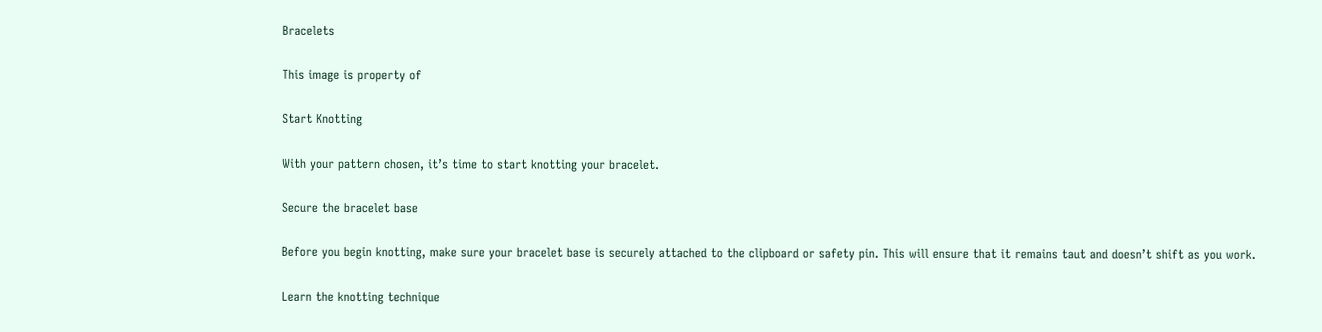Bracelets

This image is property of

Start Knotting

With your pattern chosen, it’s time to start knotting your bracelet.

Secure the bracelet base

Before you begin knotting, make sure your bracelet base is securely attached to the clipboard or safety pin. This will ensure that it remains taut and doesn’t shift as you work.

Learn the knotting technique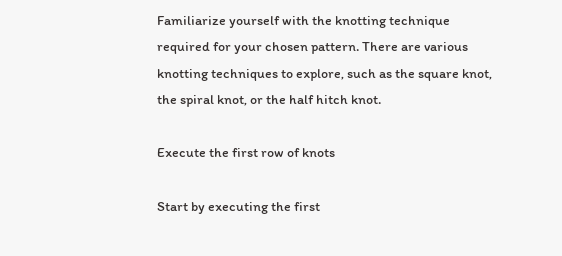Familiarize yourself with the knotting technique required for your chosen pattern. There are various knotting techniques to explore, such as the square knot, the spiral knot, or the half hitch knot.

Execute the first row of knots

Start by executing the first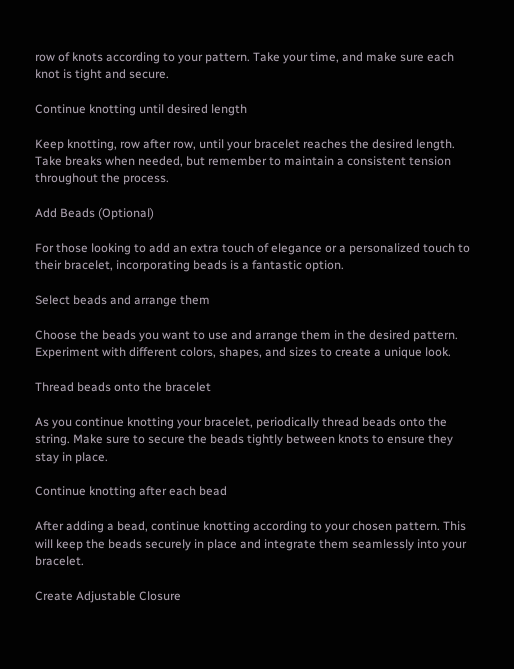row of knots according to your pattern. Take your time, and make sure each knot is tight and secure.

Continue knotting until desired length

Keep knotting, row after row, until your bracelet reaches the desired length. Take breaks when needed, but remember to maintain a consistent tension throughout the process.

Add Beads (Optional)

For those looking to add an extra touch of elegance or a personalized touch to their bracelet, incorporating beads is a fantastic option.

Select beads and arrange them

Choose the beads you want to use and arrange them in the desired pattern. Experiment with different colors, shapes, and sizes to create a unique look.

Thread beads onto the bracelet

As you continue knotting your bracelet, periodically thread beads onto the string. Make sure to secure the beads tightly between knots to ensure they stay in place.

Continue knotting after each bead

After adding a bead, continue knotting according to your chosen pattern. This will keep the beads securely in place and integrate them seamlessly into your bracelet.

Create Adjustable Closure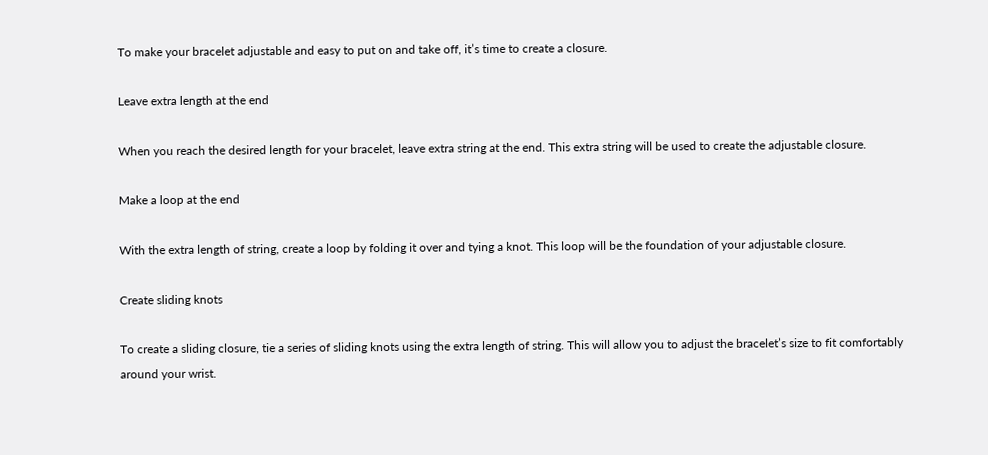To make your bracelet adjustable and easy to put on and take off, it’s time to create a closure.

Leave extra length at the end

When you reach the desired length for your bracelet, leave extra string at the end. This extra string will be used to create the adjustable closure.

Make a loop at the end

With the extra length of string, create a loop by folding it over and tying a knot. This loop will be the foundation of your adjustable closure.

Create sliding knots

To create a sliding closure, tie a series of sliding knots using the extra length of string. This will allow you to adjust the bracelet’s size to fit comfortably around your wrist.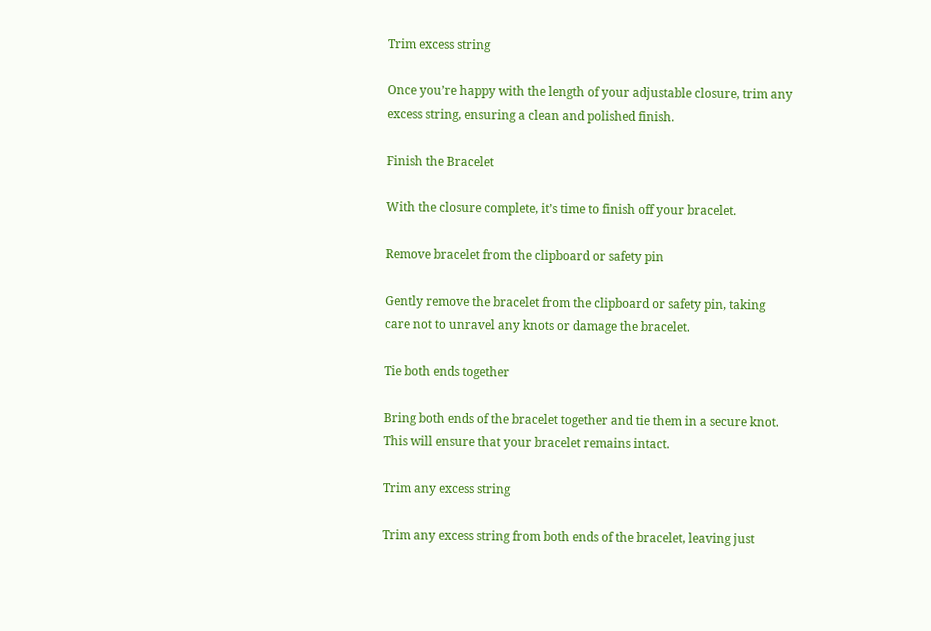Trim excess string

Once you’re happy with the length of your adjustable closure, trim any excess string, ensuring a clean and polished finish.

Finish the Bracelet

With the closure complete, it’s time to finish off your bracelet.

Remove bracelet from the clipboard or safety pin

Gently remove the bracelet from the clipboard or safety pin, taking care not to unravel any knots or damage the bracelet.

Tie both ends together

Bring both ends of the bracelet together and tie them in a secure knot. This will ensure that your bracelet remains intact.

Trim any excess string

Trim any excess string from both ends of the bracelet, leaving just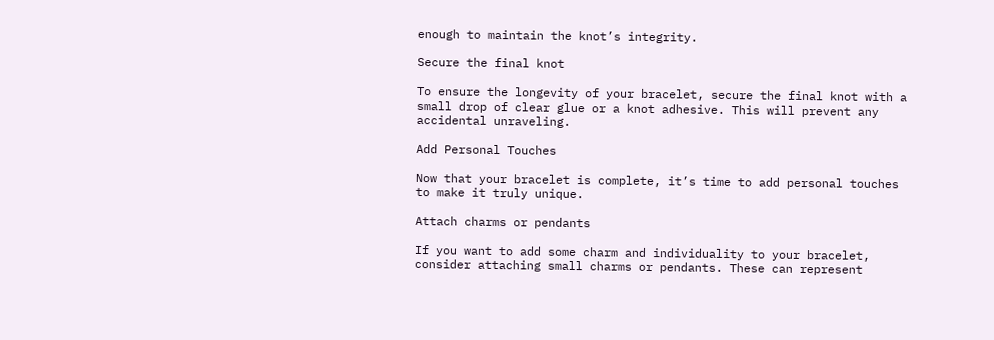enough to maintain the knot’s integrity.

Secure the final knot

To ensure the longevity of your bracelet, secure the final knot with a small drop of clear glue or a knot adhesive. This will prevent any accidental unraveling.

Add Personal Touches

Now that your bracelet is complete, it’s time to add personal touches to make it truly unique.

Attach charms or pendants

If you want to add some charm and individuality to your bracelet, consider attaching small charms or pendants. These can represent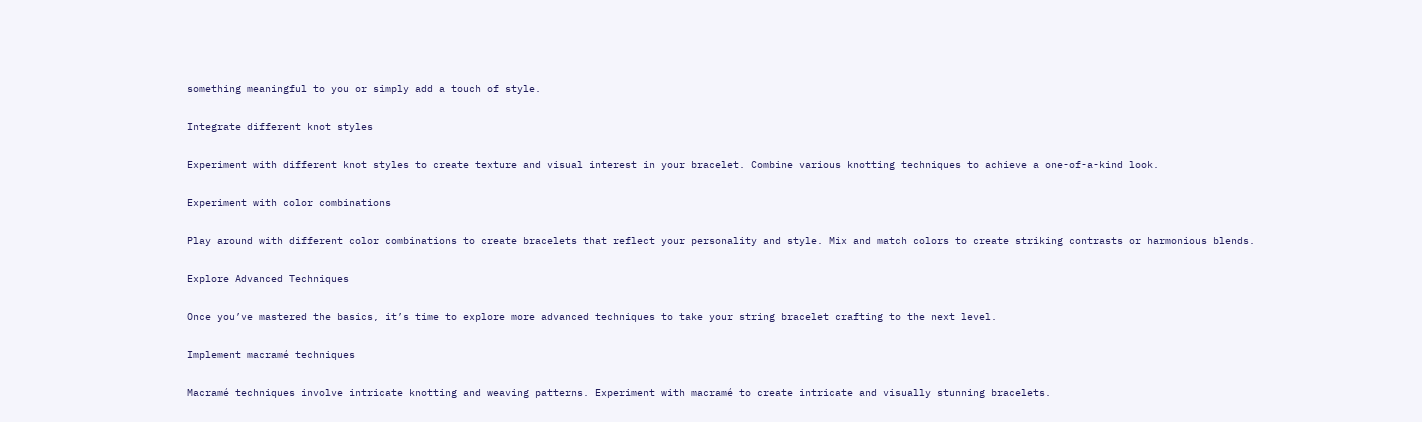something meaningful to you or simply add a touch of style.

Integrate different knot styles

Experiment with different knot styles to create texture and visual interest in your bracelet. Combine various knotting techniques to achieve a one-of-a-kind look.

Experiment with color combinations

Play around with different color combinations to create bracelets that reflect your personality and style. Mix and match colors to create striking contrasts or harmonious blends.

Explore Advanced Techniques

Once you’ve mastered the basics, it’s time to explore more advanced techniques to take your string bracelet crafting to the next level.

Implement macramé techniques

Macramé techniques involve intricate knotting and weaving patterns. Experiment with macramé to create intricate and visually stunning bracelets.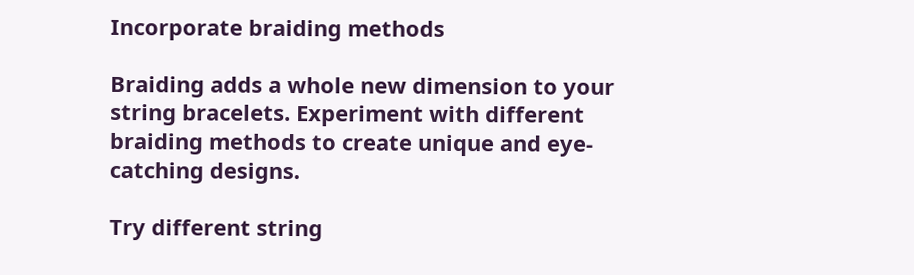Incorporate braiding methods

Braiding adds a whole new dimension to your string bracelets. Experiment with different braiding methods to create unique and eye-catching designs.

Try different string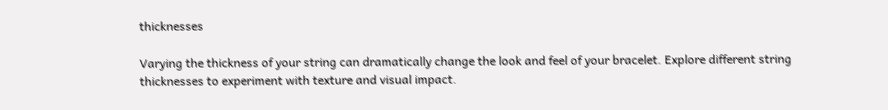thicknesses

Varying the thickness of your string can dramatically change the look and feel of your bracelet. Explore different string thicknesses to experiment with texture and visual impact.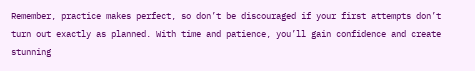Remember, practice makes perfect, so don’t be discouraged if your first attempts don’t turn out exactly as planned. With time and patience, you’ll gain confidence and create stunning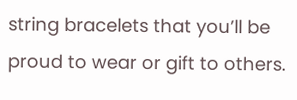string bracelets that you’ll be proud to wear or gift to others.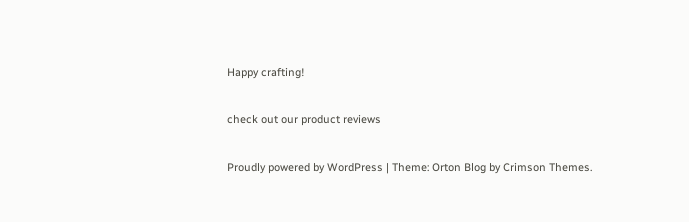Happy crafting!

check out our product reviews

Proudly powered by WordPress | Theme: Orton Blog by Crimson Themes.